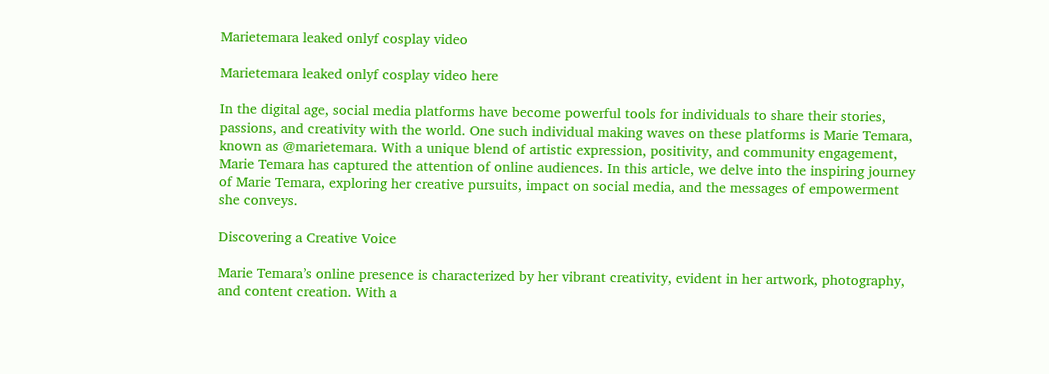Marietemara leaked onlyf cosplay video

Marietemara leaked onlyf cosplay video here

In the digital age, social media platforms have become powerful tools for individuals to share their stories, passions, and creativity with the world. One such individual making waves on these platforms is Marie Temara, known as @marietemara. With a unique blend of artistic expression, positivity, and community engagement, Marie Temara has captured the attention of online audiences. In this article, we delve into the inspiring journey of Marie Temara, exploring her creative pursuits, impact on social media, and the messages of empowerment she conveys.

Discovering a Creative Voice

Marie Temara’s online presence is characterized by her vibrant creativity, evident in her artwork, photography, and content creation. With a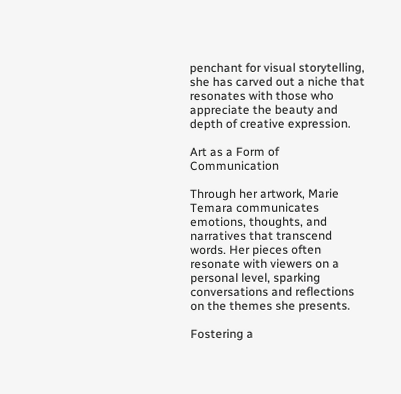penchant for visual storytelling, she has carved out a niche that resonates with those who appreciate the beauty and depth of creative expression.

Art as a Form of Communication

Through her artwork, Marie Temara communicates emotions, thoughts, and narratives that transcend words. Her pieces often resonate with viewers on a personal level, sparking conversations and reflections on the themes she presents.

Fostering a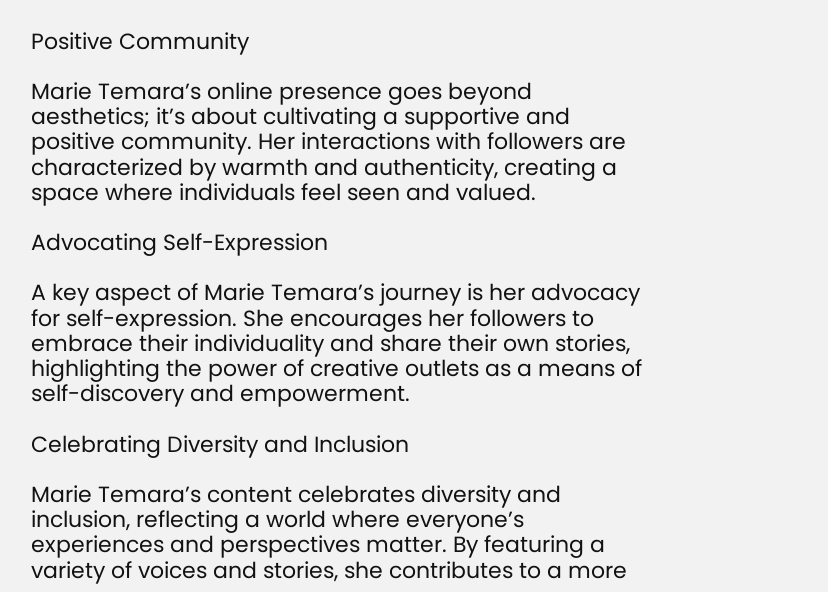Positive Community

Marie Temara’s online presence goes beyond aesthetics; it’s about cultivating a supportive and positive community. Her interactions with followers are characterized by warmth and authenticity, creating a space where individuals feel seen and valued.

Advocating Self-Expression

A key aspect of Marie Temara’s journey is her advocacy for self-expression. She encourages her followers to embrace their individuality and share their own stories, highlighting the power of creative outlets as a means of self-discovery and empowerment.

Celebrating Diversity and Inclusion

Marie Temara’s content celebrates diversity and inclusion, reflecting a world where everyone’s experiences and perspectives matter. By featuring a variety of voices and stories, she contributes to a more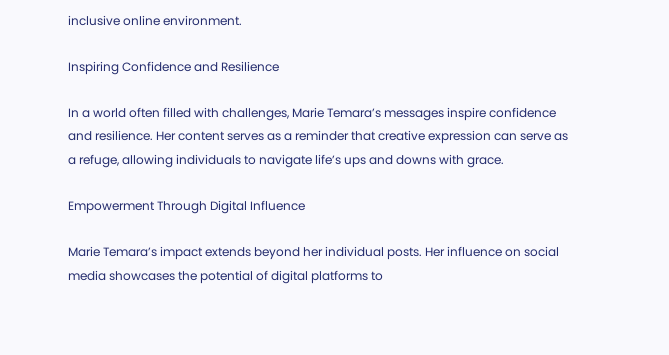inclusive online environment.

Inspiring Confidence and Resilience

In a world often filled with challenges, Marie Temara’s messages inspire confidence and resilience. Her content serves as a reminder that creative expression can serve as a refuge, allowing individuals to navigate life’s ups and downs with grace.

Empowerment Through Digital Influence

Marie Temara’s impact extends beyond her individual posts. Her influence on social media showcases the potential of digital platforms to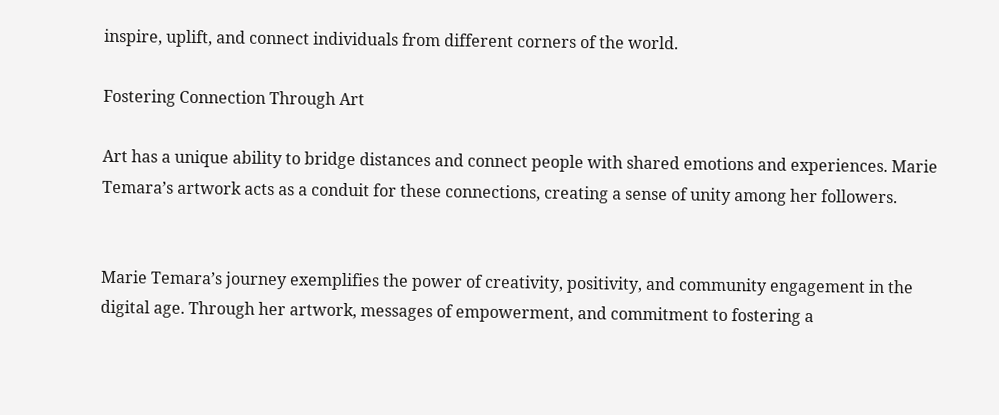inspire, uplift, and connect individuals from different corners of the world.

Fostering Connection Through Art

Art has a unique ability to bridge distances and connect people with shared emotions and experiences. Marie Temara’s artwork acts as a conduit for these connections, creating a sense of unity among her followers.


Marie Temara’s journey exemplifies the power of creativity, positivity, and community engagement in the digital age. Through her artwork, messages of empowerment, and commitment to fostering a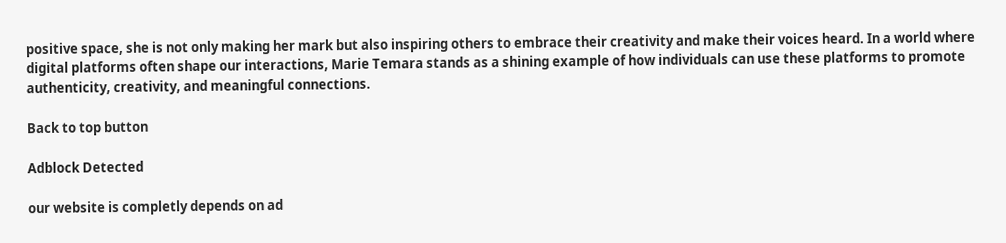positive space, she is not only making her mark but also inspiring others to embrace their creativity and make their voices heard. In a world where digital platforms often shape our interactions, Marie Temara stands as a shining example of how individuals can use these platforms to promote authenticity, creativity, and meaningful connections.

Back to top button

Adblock Detected

our website is completly depends on ad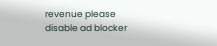revenue please disable ad blocker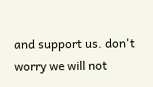and support us. don't worry we will not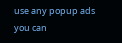use any popup ads you can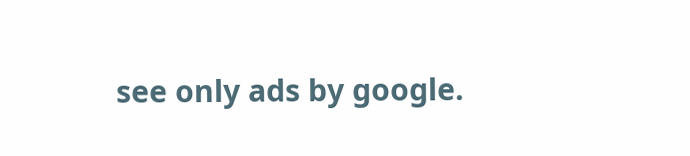see only ads by google.